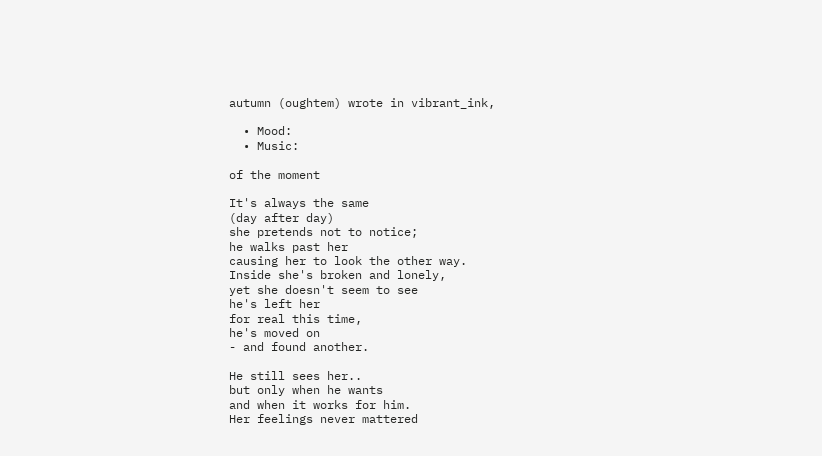autumn (oughtem) wrote in vibrant_ink,

  • Mood:
  • Music:

of the moment

It's always the same
(day after day)
she pretends not to notice;
he walks past her
causing her to look the other way.
Inside she's broken and lonely,
yet she doesn't seem to see
he's left her
for real this time,
he's moved on
- and found another.

He still sees her..
but only when he wants
and when it works for him.
Her feelings never mattered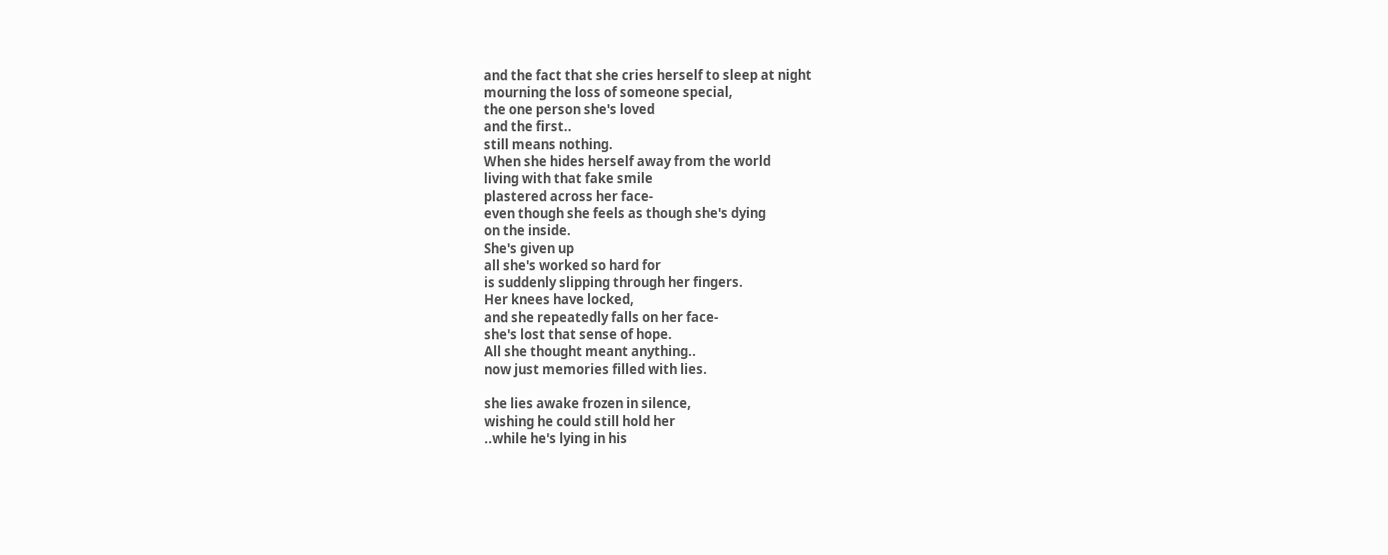and the fact that she cries herself to sleep at night
mourning the loss of someone special,
the one person she's loved
and the first..
still means nothing.
When she hides herself away from the world
living with that fake smile
plastered across her face-
even though she feels as though she's dying
on the inside.
She's given up
all she's worked so hard for
is suddenly slipping through her fingers.
Her knees have locked,
and she repeatedly falls on her face-
she's lost that sense of hope.
All she thought meant anything..
now just memories filled with lies.

she lies awake frozen in silence,
wishing he could still hold her
..while he's lying in his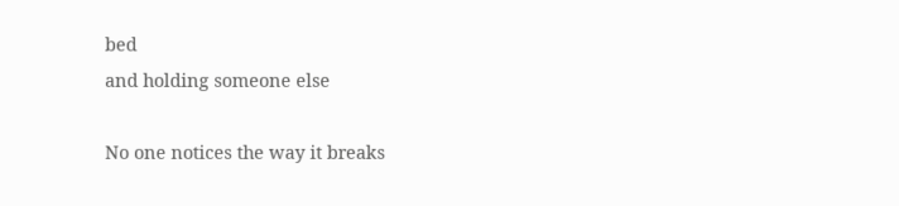bed
and holding someone else

No one notices the way it breaks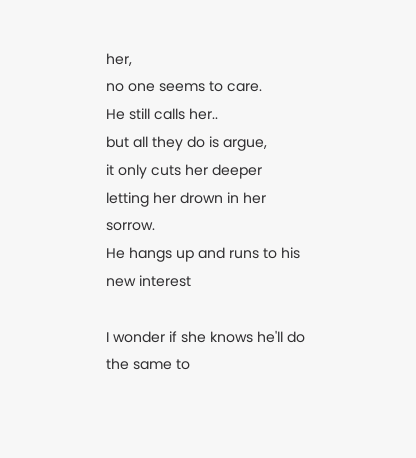her,
no one seems to care.
He still calls her..
but all they do is argue,
it only cuts her deeper
letting her drown in her sorrow.
He hangs up and runs to his new interest

I wonder if she knows he'll do the same to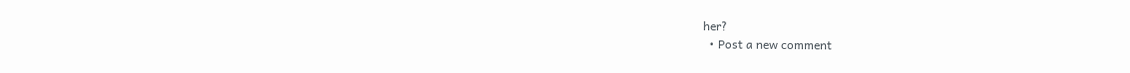her?
  • Post a new comment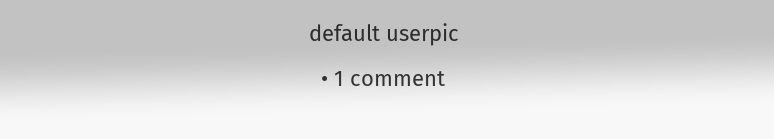default userpic
  • 1 comment